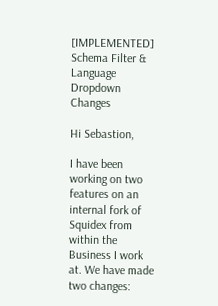[IMPLEMENTED] Schema Filter & Language Dropdown Changes

Hi Sebastion,

I have been working on two features on an internal fork of Squidex from within the Business I work at. We have made two changes: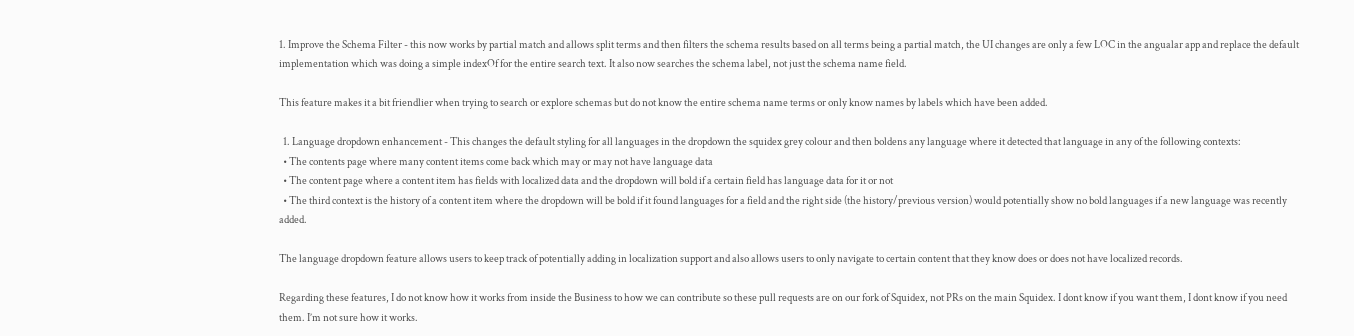1. Improve the Schema Filter - this now works by partial match and allows split terms and then filters the schema results based on all terms being a partial match, the UI changes are only a few LOC in the angualar app and replace the default implementation which was doing a simple indexOf for the entire search text. It also now searches the schema label, not just the schema name field.

This feature makes it a bit friendlier when trying to search or explore schemas but do not know the entire schema name terms or only know names by labels which have been added.

  1. Language dropdown enhancement - This changes the default styling for all languages in the dropdown the squidex grey colour and then boldens any language where it detected that language in any of the following contexts:
  • The contents page where many content items come back which may or may not have language data
  • The content page where a content item has fields with localized data and the dropdown will bold if a certain field has language data for it or not
  • The third context is the history of a content item where the dropdown will be bold if it found languages for a field and the right side (the history/previous version) would potentially show no bold languages if a new language was recently added.

The language dropdown feature allows users to keep track of potentially adding in localization support and also allows users to only navigate to certain content that they know does or does not have localized records.

Regarding these features, I do not know how it works from inside the Business to how we can contribute so these pull requests are on our fork of Squidex, not PRs on the main Squidex. I dont know if you want them, I dont know if you need them. I’m not sure how it works.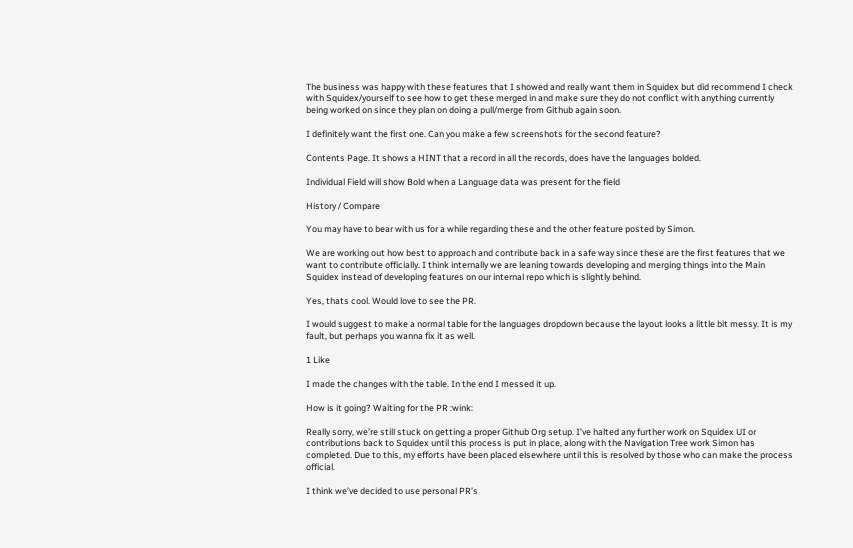The business was happy with these features that I showed and really want them in Squidex but did recommend I check with Squidex/yourself to see how to get these merged in and make sure they do not conflict with anything currently being worked on since they plan on doing a pull/merge from Github again soon.

I definitely want the first one. Can you make a few screenshots for the second feature?

Contents Page. It shows a HINT that a record in all the records, does have the languages bolded.

Individual Field will show Bold when a Language data was present for the field

History / Compare

You may have to bear with us for a while regarding these and the other feature posted by Simon.

We are working out how best to approach and contribute back in a safe way since these are the first features that we want to contribute officially. I think internally we are leaning towards developing and merging things into the Main Squidex instead of developing features on our internal repo which is slightly behind.

Yes, thats cool. Would love to see the PR.

I would suggest to make a normal table for the languages dropdown because the layout looks a little bit messy. It is my fault, but perhaps you wanna fix it as well.

1 Like

I made the changes with the table. In the end I messed it up.

How is it going? Waiting for the PR :wink:

Really sorry, we’re still stuck on getting a proper Github Org setup. I’ve halted any further work on Squidex UI or contributions back to Squidex until this process is put in place, along with the Navigation Tree work Simon has completed. Due to this, my efforts have been placed elsewhere until this is resolved by those who can make the process official.

I think we’ve decided to use personal PR’s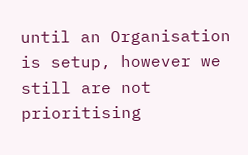until an Organisation is setup, however we still are not prioritising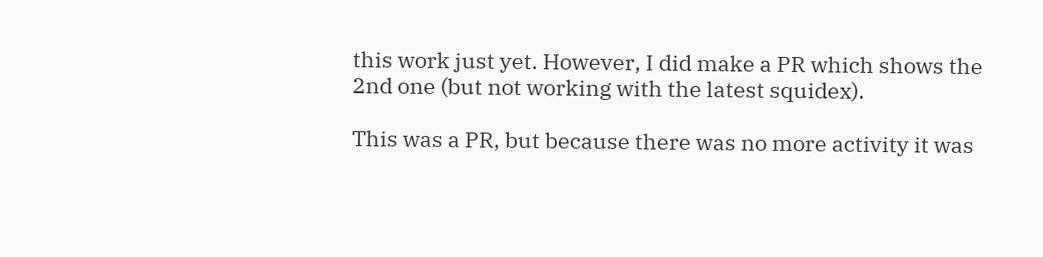this work just yet. However, I did make a PR which shows the 2nd one (but not working with the latest squidex).

This was a PR, but because there was no more activity it was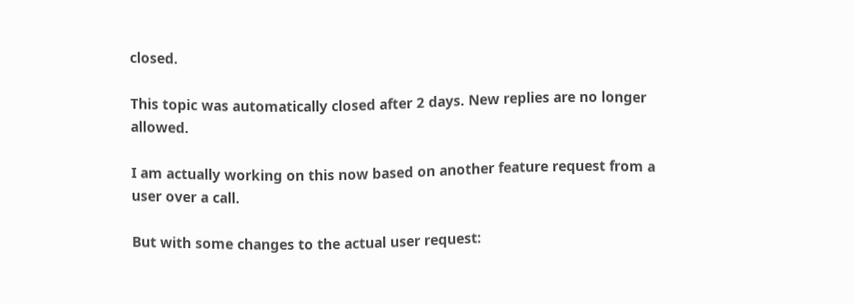closed.

This topic was automatically closed after 2 days. New replies are no longer allowed.

I am actually working on this now based on another feature request from a user over a call.

But with some changes to the actual user request: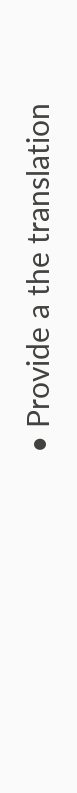• Provide a the translation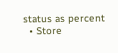status as percent
  • Store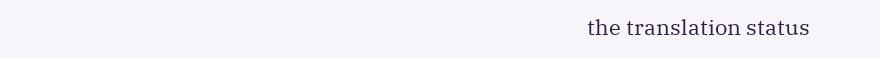the translation status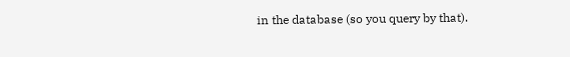in the database (so you query by that).